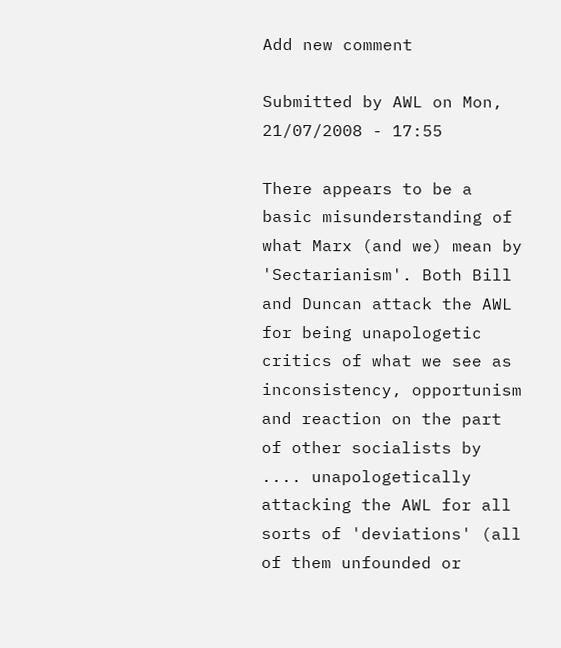Add new comment

Submitted by AWL on Mon, 21/07/2008 - 17:55

There appears to be a basic misunderstanding of what Marx (and we) mean by 'Sectarianism'. Both Bill and Duncan attack the AWL for being unapologetic critics of what we see as inconsistency, opportunism and reaction on the part of other socialists by .... unapologetically attacking the AWL for all sorts of 'deviations' (all of them unfounded or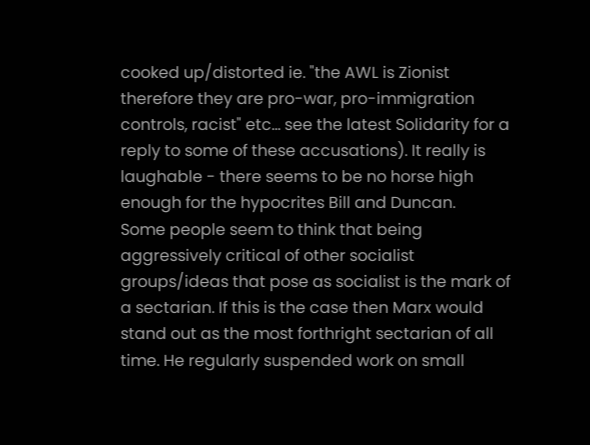cooked up/distorted ie. "the AWL is Zionist therefore they are pro-war, pro-immigration controls, racist" etc... see the latest Solidarity for a reply to some of these accusations). It really is laughable - there seems to be no horse high enough for the hypocrites Bill and Duncan.
Some people seem to think that being aggressively critical of other socialist groups/ideas that pose as socialist is the mark of a sectarian. If this is the case then Marx would stand out as the most forthright sectarian of all time. He regularly suspended work on small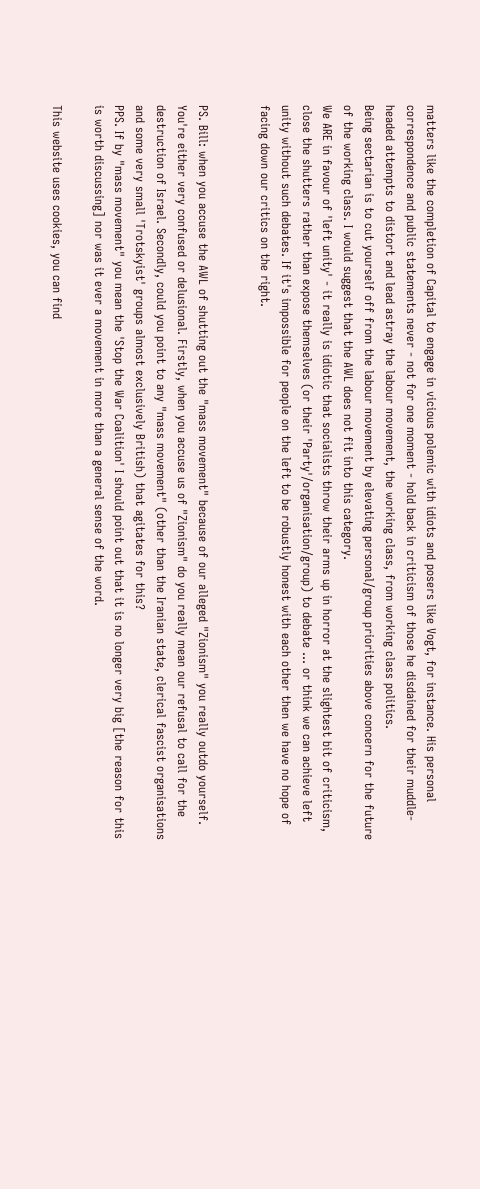matters like the completion of Capital to engage in vicious polemic with idiots and posers like Vogt, for instance. His personal correspondence and public statements never - not for one moment - hold back in criticism of those he disdained for their muddle-headed attempts to distort and lead astray the labour movement, the working class, from working class politics.
Being sectarian is to cut yourself off from the labour movement by elevating personal/group priorities above concern for the future of the working class. I would suggest that the AWL does not fit into this category.
We ARE in favour of 'left unity' - it really is idiotic that socialists throw their arms up in horror at the slightest bit of criticism, close the shutters rather than expose themselves (or their 'Party'/organisation/group) to debate ... or think we can achieve left unity without such debates. If it's impossible for people on the left to be robustly honest with each other then we have no hope of facing down our critics on the right.


PS. Bill: when you accuse the AWL of shutting out the "mass movement" because of our alleged "Zionism" you really outdo yourself. You're either very confused or delusional. Firstly, when you accuse us of "Zionism" do you really mean our refusal to call for the destruction of Israel. Secondly, could you point to any "mass movement" (other than the Iranian state, clerical fascist organisations and some very small 'Trotskyist' groups almost exclusively British) that agitates for this?
PPS. If by "mass movement" you mean the 'Stop the War Coalition' I should point out that it is no longer very big [the reason for this is worth discussing] nor was it ever a movement in more than a general sense of the word.

This website uses cookies, you can find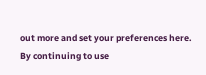out more and set your preferences here.
By continuing to use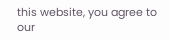this website, you agree to our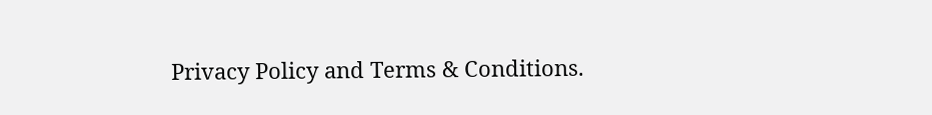Privacy Policy and Terms & Conditions.